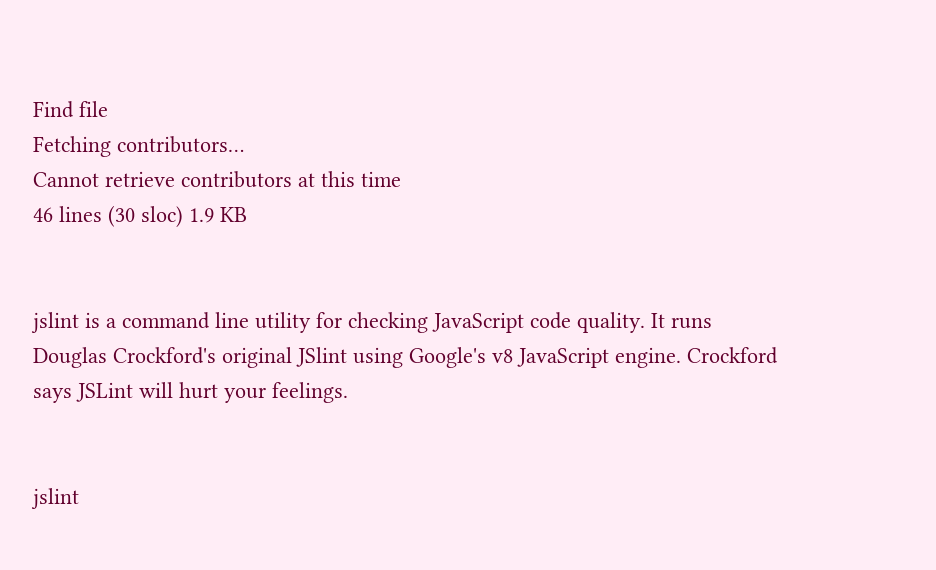Find file
Fetching contributors…
Cannot retrieve contributors at this time
46 lines (30 sloc) 1.9 KB


jslint is a command line utility for checking JavaScript code quality. It runs Douglas Crockford's original JSlint using Google's v8 JavaScript engine. Crockford says JSLint will hurt your feelings.


jslint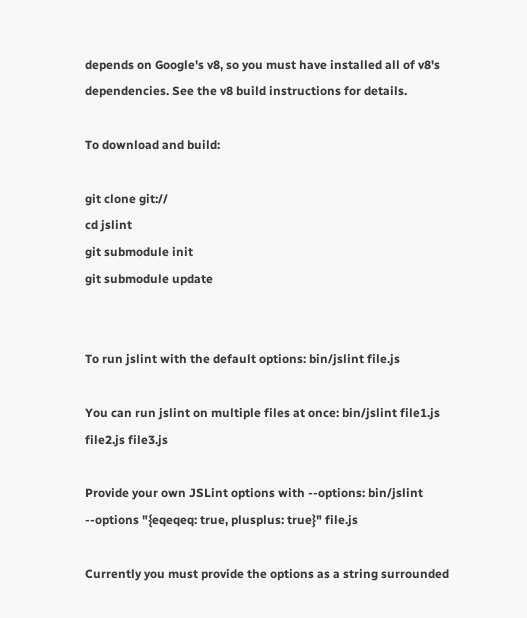depends on Google's v8, so you must have installed all of v8's dependencies. See the v8 build instructions for details.

To download and build:

git clone git://
cd jslint
git submodule init
git submodule update


To run jslint with the default options: bin/jslint file.js

You can run jslint on multiple files at once: bin/jslint file1.js file2.js file3.js

Provide your own JSLint options with --options: bin/jslint --options "{eqeqeq: true, plusplus: true}" file.js

Currently you must provide the options as a string surrounded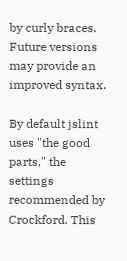by curly braces. Future versions may provide an improved syntax.

By default jslint uses "the good parts," the settings recommended by Crockford. This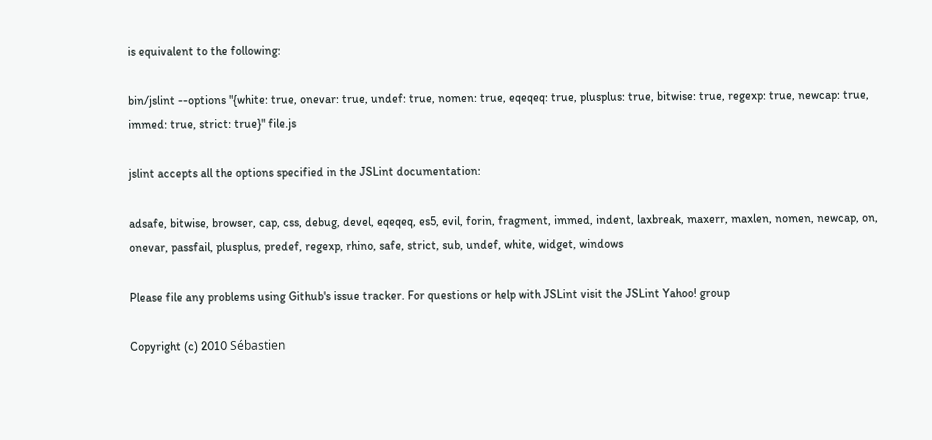is equivalent to the following:

bin/jslint --options "{white: true, onevar: true, undef: true, nomen: true, eqeqeq: true, plusplus: true, bitwise: true, regexp: true, newcap: true, immed: true, strict: true}" file.js

jslint accepts all the options specified in the JSLint documentation:

adsafe, bitwise, browser, cap, css, debug, devel, eqeqeq, es5, evil, forin, fragment, immed, indent, laxbreak, maxerr, maxlen, nomen, newcap, on, onevar, passfail, plusplus, predef, regexp, rhino, safe, strict, sub, undef, white, widget, windows

Please file any problems using Github's issue tracker. For questions or help with JSLint visit the JSLint Yahoo! group

Copyright (c) 2010 Sébastien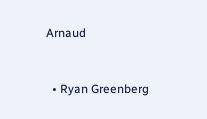Arnaud


  • Ryan Greenberg